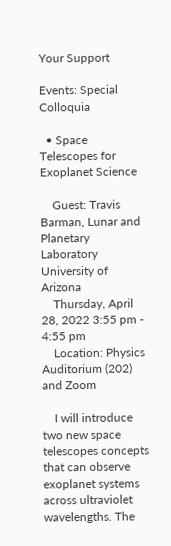Your Support

Events: Special Colloquia

  • Space Telescopes for Exoplanet Science

    Guest: Travis Barman, Lunar and Planetary Laboratory University of Arizona
    Thursday, April 28, 2022 3:55 pm - 4:55 pm
    Location: Physics Auditorium (202) and Zoom

    I will introduce two new space telescopes concepts that can observe exoplanet systems across ultraviolet wavelengths. The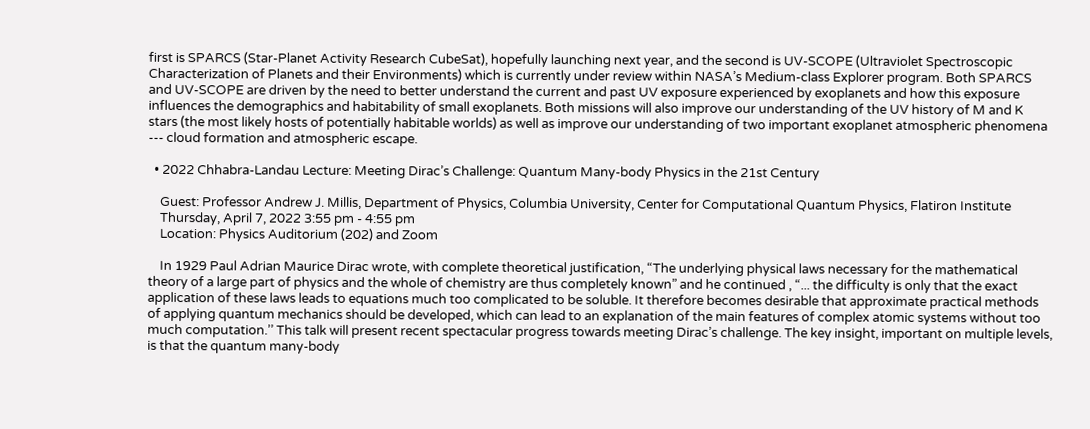first is SPARCS (Star-Planet Activity Research CubeSat), hopefully launching next year, and the second is UV-SCOPE (Ultraviolet Spectroscopic Characterization of Planets and their Environments) which is currently under review within NASA’s Medium-class Explorer program. Both SPARCS and UV-SCOPE are driven by the need to better understand the current and past UV exposure experienced by exoplanets and how this exposure influences the demographics and habitability of small exoplanets. Both missions will also improve our understanding of the UV history of M and K stars (the most likely hosts of potentially habitable worlds) as well as improve our understanding of two important exoplanet atmospheric phenomena --- cloud formation and atmospheric escape.

  • 2022 Chhabra-Landau Lecture: Meeting Dirac’s Challenge: Quantum Many-body Physics in the 21st Century

    Guest: Professor Andrew J. Millis, Department of Physics, Columbia University, Center for Computational Quantum Physics, Flatiron Institute
    Thursday, April 7, 2022 3:55 pm - 4:55 pm
    Location: Physics Auditorium (202) and Zoom

    In 1929 Paul Adrian Maurice Dirac wrote, with complete theoretical justification, “The underlying physical laws necessary for the mathematical theory of a large part of physics and the whole of chemistry are thus completely known” and he continued , “... the difficulty is only that the exact application of these laws leads to equations much too complicated to be soluble. It therefore becomes desirable that approximate practical methods of applying quantum mechanics should be developed, which can lead to an explanation of the main features of complex atomic systems without too much computation.’’ This talk will present recent spectacular progress towards meeting Dirac’s challenge. The key insight, important on multiple levels, is that the quantum many-body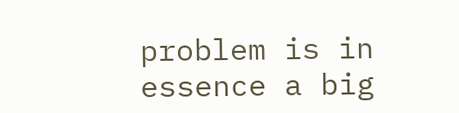problem is in essence a big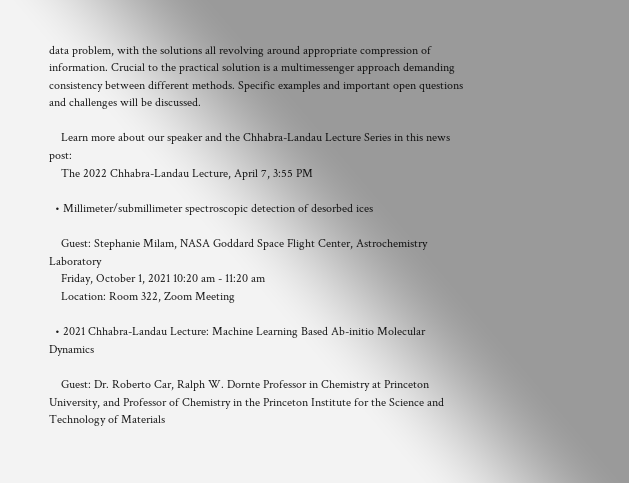data problem, with the solutions all revolving around appropriate compression of information. Crucial to the practical solution is a multimessenger approach demanding consistency between different methods. Specific examples and important open questions and challenges will be discussed.

    Learn more about our speaker and the Chhabra-Landau Lecture Series in this news post:
    The 2022 Chhabra-Landau Lecture, April 7, 3:55 PM

  • Millimeter/submillimeter spectroscopic detection of desorbed ices

    Guest: Stephanie Milam, NASA Goddard Space Flight Center, Astrochemistry Laboratory
    Friday, October 1, 2021 10:20 am - 11:20 am
    Location: Room 322, Zoom Meeting

  • 2021 Chhabra-Landau Lecture: Machine Learning Based Ab-initio Molecular Dynamics

    Guest: Dr. Roberto Car, Ralph W. Dornte Professor in Chemistry at Princeton University, and Professor of Chemistry in the Princeton Institute for the Science and Technology of Materials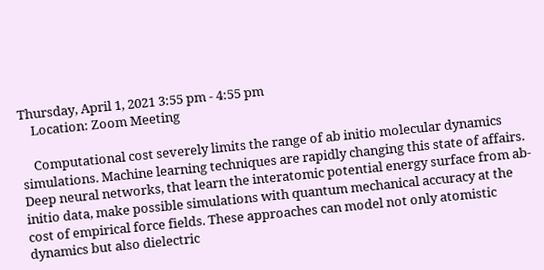Thursday, April 1, 2021 3:55 pm - 4:55 pm
    Location: Zoom Meeting

    Computational cost severely limits the range of ab initio molecular dynamics simulations. Machine learning techniques are rapidly changing this state of affairs. Deep neural networks, that learn the interatomic potential energy surface from ab-initio data, make possible simulations with quantum mechanical accuracy at the cost of empirical force fields. These approaches can model not only atomistic dynamics but also dielectric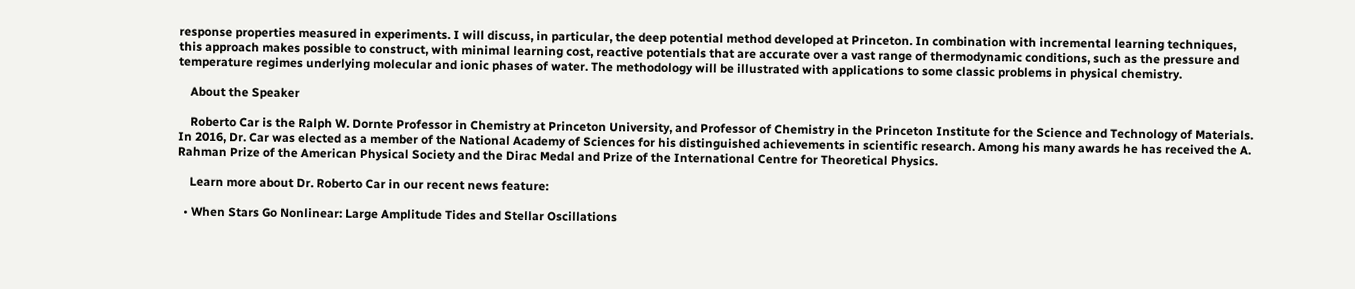response properties measured in experiments. I will discuss, in particular, the deep potential method developed at Princeton. In combination with incremental learning techniques, this approach makes possible to construct, with minimal learning cost, reactive potentials that are accurate over a vast range of thermodynamic conditions, such as the pressure and temperature regimes underlying molecular and ionic phases of water. The methodology will be illustrated with applications to some classic problems in physical chemistry.

    About the Speaker

    Roberto Car is the Ralph W. Dornte Professor in Chemistry at Princeton University, and Professor of Chemistry in the Princeton Institute for the Science and Technology of Materials. In 2016, Dr. Car was elected as a member of the National Academy of Sciences for his distinguished achievements in scientific research. Among his many awards he has received the A. Rahman Prize of the American Physical Society and the Dirac Medal and Prize of the International Centre for Theoretical Physics.

    Learn more about Dr. Roberto Car in our recent news feature:

  • When Stars Go Nonlinear: Large Amplitude Tides and Stellar Oscillations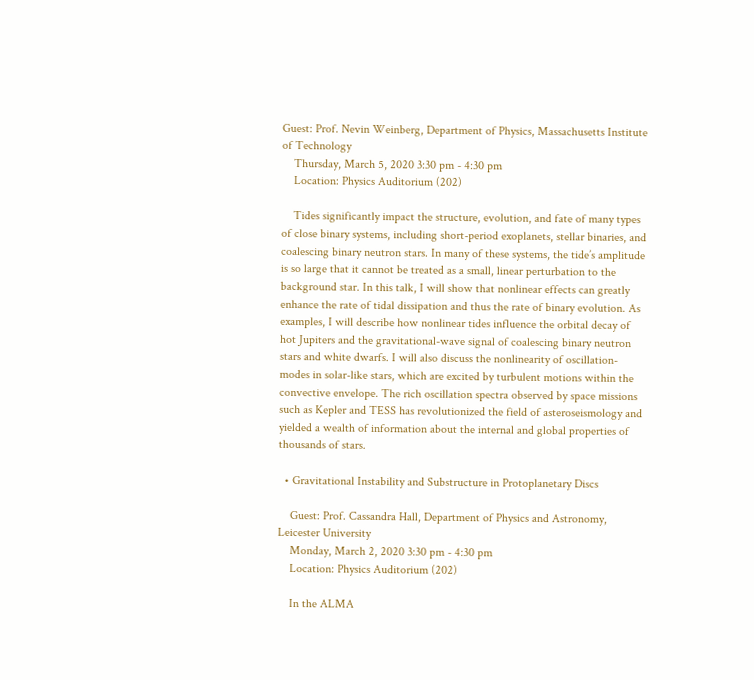Guest: Prof. Nevin Weinberg, Department of Physics, Massachusetts Institute of Technology
    Thursday, March 5, 2020 3:30 pm - 4:30 pm
    Location: Physics Auditorium (202)

    Tides significantly impact the structure, evolution, and fate of many types of close binary systems, including short-period exoplanets, stellar binaries, and coalescing binary neutron stars. In many of these systems, the tide’s amplitude is so large that it cannot be treated as a small, linear perturbation to the background star. In this talk, I will show that nonlinear effects can greatly enhance the rate of tidal dissipation and thus the rate of binary evolution. As examples, I will describe how nonlinear tides influence the orbital decay of hot Jupiters and the gravitational-wave signal of coalescing binary neutron stars and white dwarfs. I will also discuss the nonlinearity of oscillation-modes in solar-like stars, which are excited by turbulent motions within the convective envelope. The rich oscillation spectra observed by space missions such as Kepler and TESS has revolutionized the field of asteroseismology and yielded a wealth of information about the internal and global properties of thousands of stars.

  • Gravitational Instability and Substructure in Protoplanetary Discs

    Guest: Prof. Cassandra Hall, Department of Physics and Astronomy, Leicester University
    Monday, March 2, 2020 3:30 pm - 4:30 pm
    Location: Physics Auditorium (202)

    In the ALMA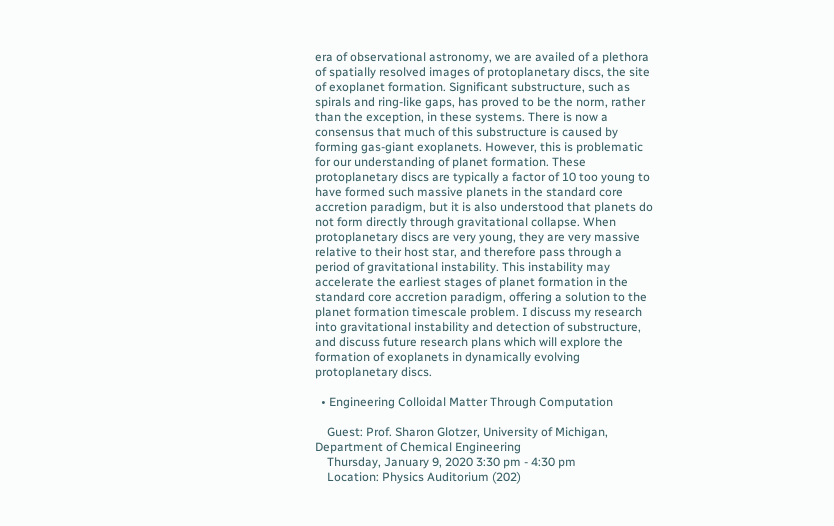era of observational astronomy, we are availed of a plethora of spatially resolved images of protoplanetary discs, the site of exoplanet formation. Significant substructure, such as spirals and ring-like gaps, has proved to be the norm, rather than the exception, in these systems. There is now a consensus that much of this substructure is caused by forming gas-giant exoplanets. However, this is problematic for our understanding of planet formation. These protoplanetary discs are typically a factor of 10 too young to have formed such massive planets in the standard core accretion paradigm, but it is also understood that planets do not form directly through gravitational collapse. When protoplanetary discs are very young, they are very massive relative to their host star, and therefore pass through a period of gravitational instability. This instability may accelerate the earliest stages of planet formation in the standard core accretion paradigm, offering a solution to the planet formation timescale problem. I discuss my research into gravitational instability and detection of substructure, and discuss future research plans which will explore the formation of exoplanets in dynamically evolving protoplanetary discs.

  • Engineering Colloidal Matter Through Computation

    Guest: Prof. Sharon Glotzer, University of Michigan, Department of Chemical Engineering
    Thursday, January 9, 2020 3:30 pm - 4:30 pm
    Location: Physics Auditorium (202)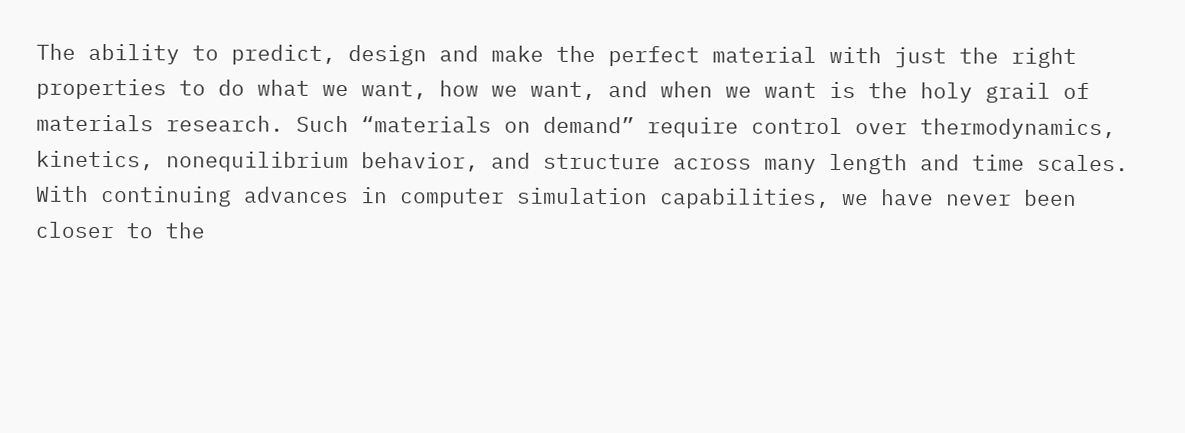The ability to predict, design and make the perfect material with just the right properties to do what we want, how we want, and when we want is the holy grail of materials research. Such “materials on demand” require control over thermodynamics, kinetics, nonequilibrium behavior, and structure across many length and time scales. With continuing advances in computer simulation capabilities, we have never been closer to the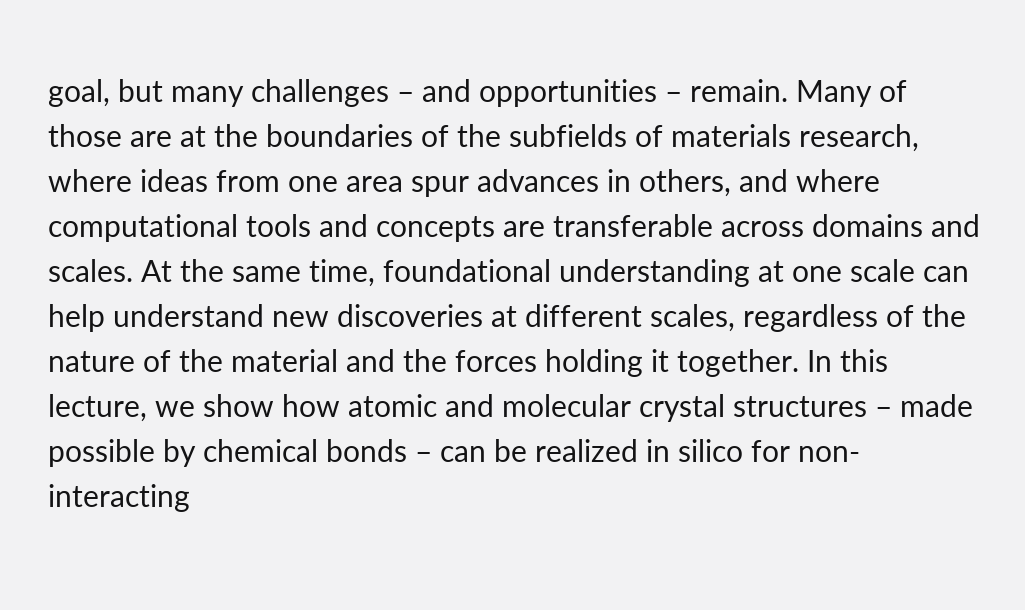goal, but many challenges – and opportunities – remain. Many of those are at the boundaries of the subfields of materials research, where ideas from one area spur advances in others, and where computational tools and concepts are transferable across domains and scales. At the same time, foundational understanding at one scale can help understand new discoveries at different scales, regardless of the nature of the material and the forces holding it together. In this lecture, we show how atomic and molecular crystal structures – made possible by chemical bonds – can be realized in silico for non-interacting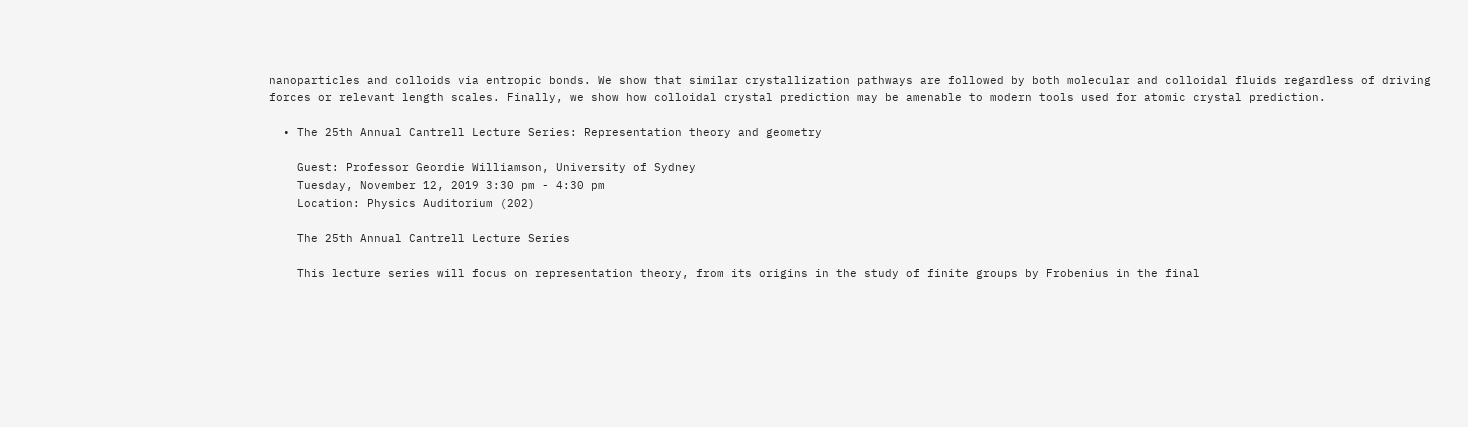nanoparticles and colloids via entropic bonds. We show that similar crystallization pathways are followed by both molecular and colloidal fluids regardless of driving forces or relevant length scales. Finally, we show how colloidal crystal prediction may be amenable to modern tools used for atomic crystal prediction.

  • The 25th Annual Cantrell Lecture Series: Representation theory and geometry

    Guest: Professor Geordie Williamson, University of Sydney
    Tuesday, November 12, 2019 3:30 pm - 4:30 pm
    Location: Physics Auditorium (202)

    The 25th Annual Cantrell Lecture Series

    This lecture series will focus on representation theory, from its origins in the study of finite groups by Frobenius in the final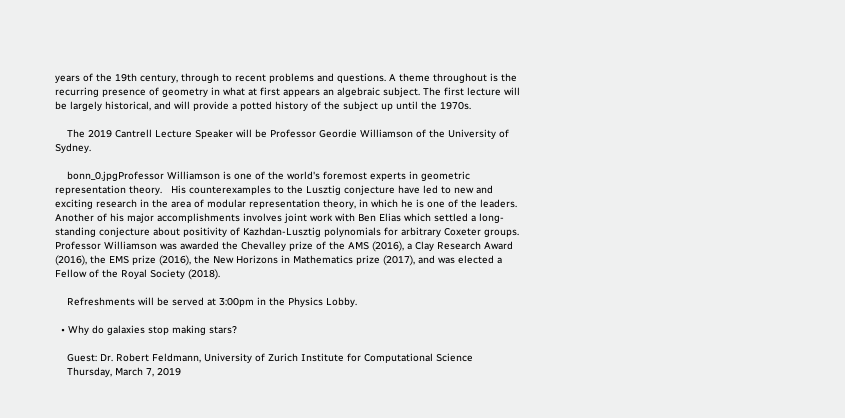years of the 19th century, through to recent problems and questions. A theme throughout is the recurring presence of geometry in what at first appears an algebraic subject. The first lecture will be largely historical, and will provide a potted history of the subject up until the 1970s.

    The 2019 Cantrell Lecture Speaker will be Professor Geordie Williamson of the University of Sydney.

    bonn_0.jpgProfessor Williamson is one of the world's foremost experts in geometric representation theory.   His counterexamples to the Lusztig conjecture have led to new and exciting research in the area of modular representation theory, in which he is one of the leaders.  Another of his major accomplishments involves joint work with Ben Elias which settled a long-standing conjecture about positivity of Kazhdan-Lusztig polynomials for arbitrary Coxeter groups.  Professor Williamson was awarded the Chevalley prize of the AMS (2016), a Clay Research Award (2016), the EMS prize (2016), the New Horizons in Mathematics prize (2017), and was elected a Fellow of the Royal Society (2018).

    Refreshments will be served at 3:00pm in the Physics Lobby.

  • Why do galaxies stop making stars?

    Guest: Dr. Robert Feldmann, University of Zurich Institute for Computational Science
    Thursday, March 7, 2019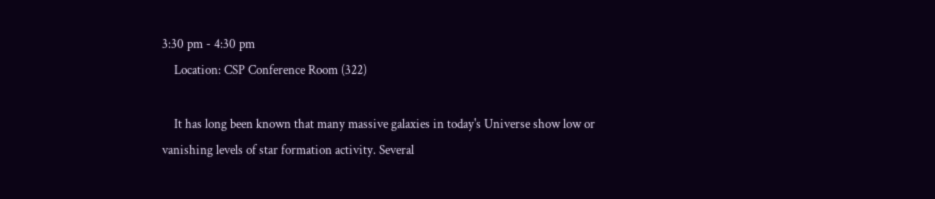3:30 pm - 4:30 pm
    Location: CSP Conference Room (322)

    It has long been known that many massive galaxies in today's Universe show low or vanishing levels of star formation activity. Several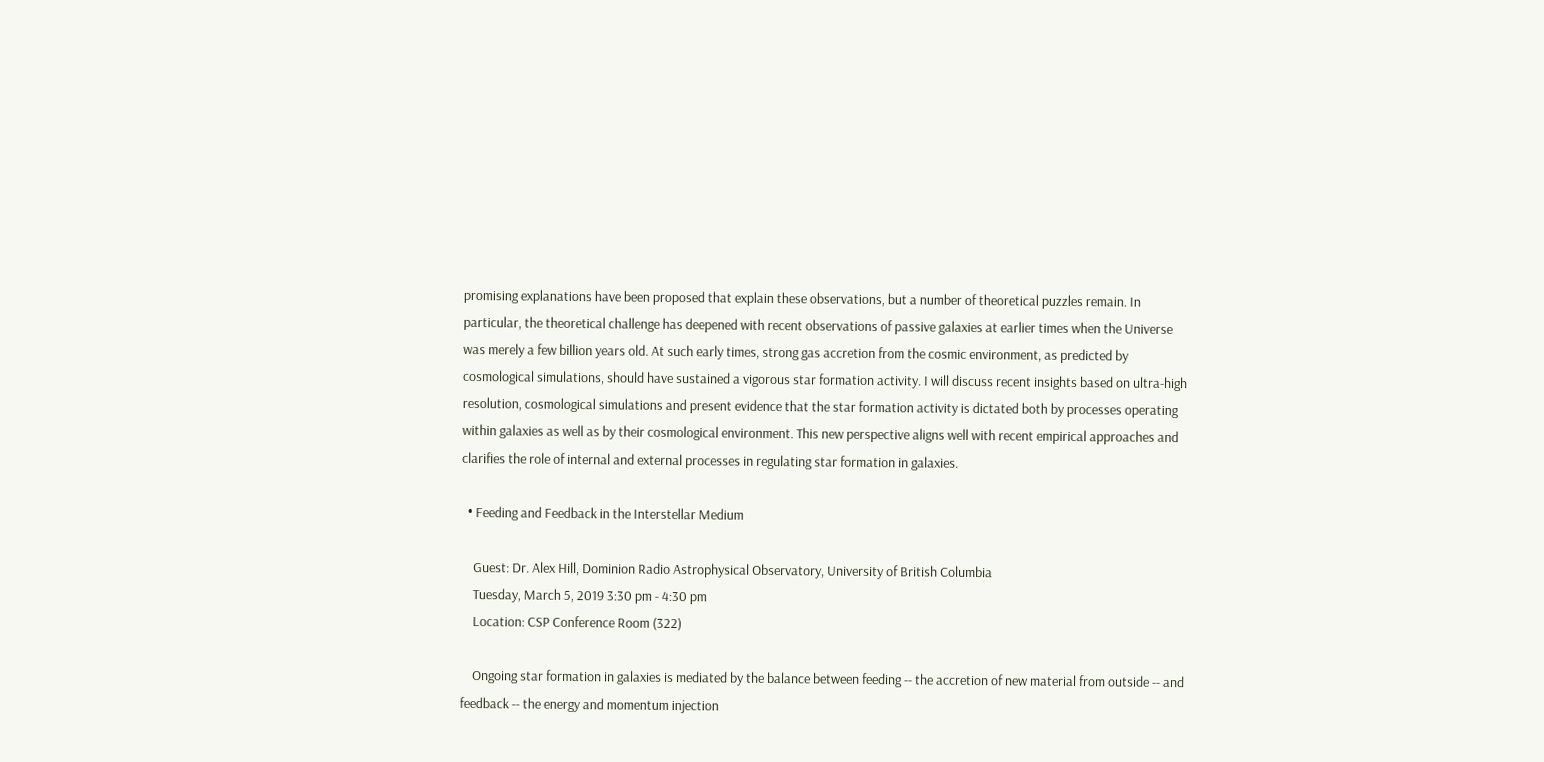promising explanations have been proposed that explain these observations, but a number of theoretical puzzles remain. In particular, the theoretical challenge has deepened with recent observations of passive galaxies at earlier times when the Universe was merely a few billion years old. At such early times, strong gas accretion from the cosmic environment, as predicted by cosmological simulations, should have sustained a vigorous star formation activity. I will discuss recent insights based on ultra-high resolution, cosmological simulations and present evidence that the star formation activity is dictated both by processes operating within galaxies as well as by their cosmological environment. This new perspective aligns well with recent empirical approaches and clarifies the role of internal and external processes in regulating star formation in galaxies.

  • Feeding and Feedback in the Interstellar Medium

    Guest: Dr. Alex Hill, Dominion Radio Astrophysical Observatory, University of British Columbia
    Tuesday, March 5, 2019 3:30 pm - 4:30 pm
    Location: CSP Conference Room (322)

    Ongoing star formation in galaxies is mediated by the balance between feeding -- the accretion of new material from outside -- and feedback -- the energy and momentum injection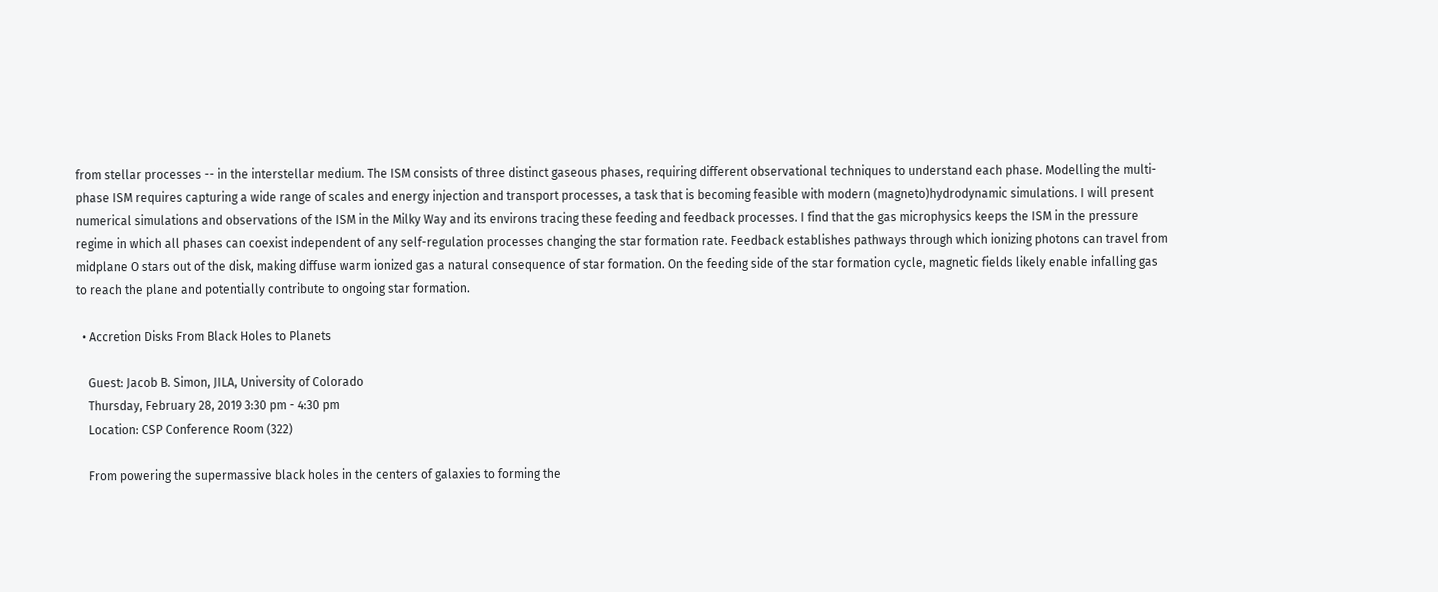from stellar processes -- in the interstellar medium. The ISM consists of three distinct gaseous phases, requiring different observational techniques to understand each phase. Modelling the multi-phase ISM requires capturing a wide range of scales and energy injection and transport processes, a task that is becoming feasible with modern (magneto)hydrodynamic simulations. I will present numerical simulations and observations of the ISM in the Milky Way and its environs tracing these feeding and feedback processes. I find that the gas microphysics keeps the ISM in the pressure regime in which all phases can coexist independent of any self-regulation processes changing the star formation rate. Feedback establishes pathways through which ionizing photons can travel from midplane O stars out of the disk, making diffuse warm ionized gas a natural consequence of star formation. On the feeding side of the star formation cycle, magnetic fields likely enable infalling gas to reach the plane and potentially contribute to ongoing star formation.

  • Accretion Disks From Black Holes to Planets

    Guest: Jacob B. Simon, JILA, University of Colorado
    Thursday, February 28, 2019 3:30 pm - 4:30 pm
    Location: CSP Conference Room (322)

    From powering the supermassive black holes in the centers of galaxies to forming the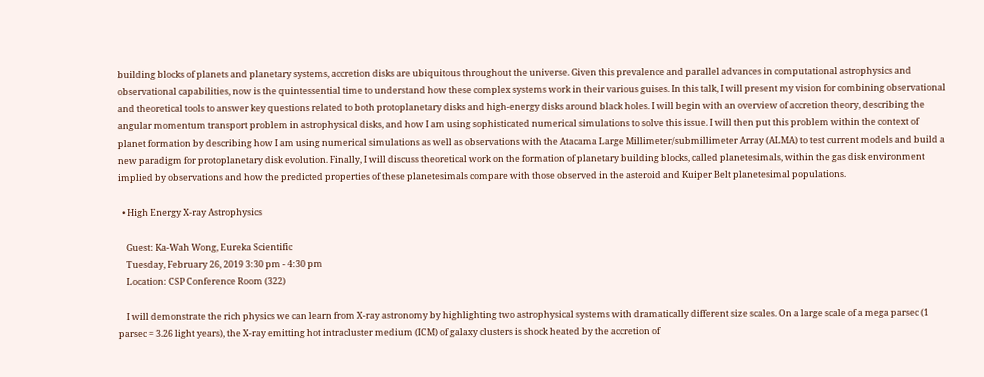building blocks of planets and planetary systems, accretion disks are ubiquitous throughout the universe. Given this prevalence and parallel advances in computational astrophysics and observational capabilities, now is the quintessential time to understand how these complex systems work in their various guises. In this talk, I will present my vision for combining observational and theoretical tools to answer key questions related to both protoplanetary disks and high-energy disks around black holes. I will begin with an overview of accretion theory, describing the angular momentum transport problem in astrophysical disks, and how I am using sophisticated numerical simulations to solve this issue. I will then put this problem within the context of planet formation by describing how I am using numerical simulations as well as observations with the Atacama Large Millimeter/submillimeter Array (ALMA) to test current models and build a new paradigm for protoplanetary disk evolution. Finally, I will discuss theoretical work on the formation of planetary building blocks, called planetesimals, within the gas disk environment implied by observations and how the predicted properties of these planetesimals compare with those observed in the asteroid and Kuiper Belt planetesimal populations.

  • High Energy X-ray Astrophysics

    Guest: Ka-Wah Wong, Eureka Scientific
    Tuesday, February 26, 2019 3:30 pm - 4:30 pm
    Location: CSP Conference Room (322)

    I will demonstrate the rich physics we can learn from X-ray astronomy by highlighting two astrophysical systems with dramatically different size scales. On a large scale of a mega parsec (1 parsec = 3.26 light years), the X-ray emitting hot intracluster medium (ICM) of galaxy clusters is shock heated by the accretion of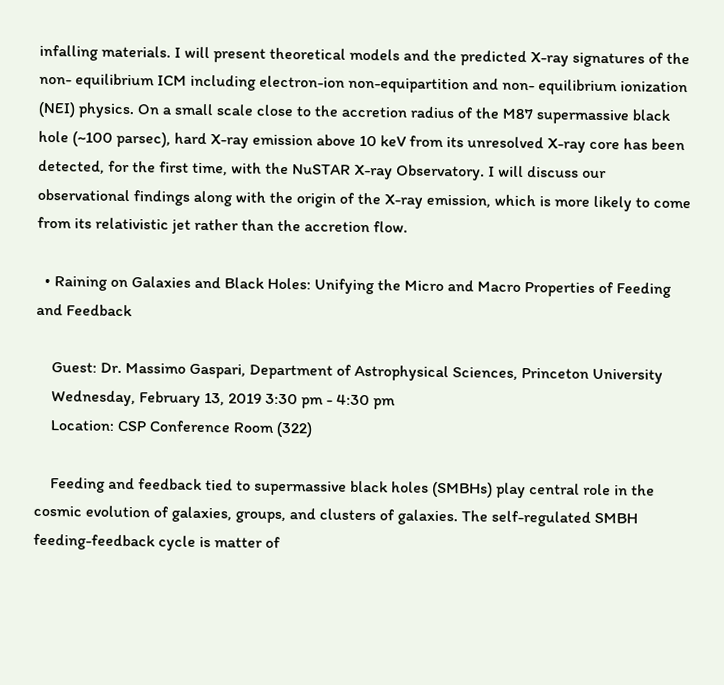infalling materials. I will present theoretical models and the predicted X-ray signatures of the non- equilibrium ICM including electron-ion non-equipartition and non- equilibrium ionization (NEI) physics. On a small scale close to the accretion radius of the M87 supermassive black hole (~100 parsec), hard X-ray emission above 10 keV from its unresolved X-ray core has been detected, for the first time, with the NuSTAR X-ray Observatory. I will discuss our observational findings along with the origin of the X-ray emission, which is more likely to come from its relativistic jet rather than the accretion flow.

  • Raining on Galaxies and Black Holes: Unifying the Micro and Macro Properties of Feeding and Feedback

    Guest: Dr. Massimo Gaspari, Department of Astrophysical Sciences, Princeton University
    Wednesday, February 13, 2019 3:30 pm - 4:30 pm
    Location: CSP Conference Room (322)

    Feeding and feedback tied to supermassive black holes (SMBHs) play central role in the cosmic evolution of galaxies, groups, and clusters of galaxies. The self-regulated SMBH feeding-feedback cycle is matter of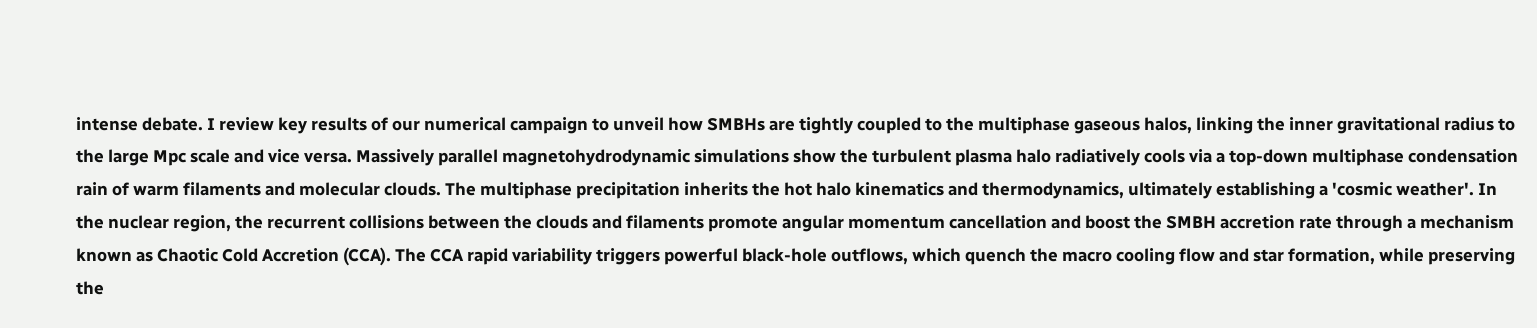intense debate. I review key results of our numerical campaign to unveil how SMBHs are tightly coupled to the multiphase gaseous halos, linking the inner gravitational radius to the large Mpc scale and vice versa. Massively parallel magnetohydrodynamic simulations show the turbulent plasma halo radiatively cools via a top-down multiphase condensation rain of warm filaments and molecular clouds. The multiphase precipitation inherits the hot halo kinematics and thermodynamics, ultimately establishing a 'cosmic weather'. In the nuclear region, the recurrent collisions between the clouds and filaments promote angular momentum cancellation and boost the SMBH accretion rate through a mechanism known as Chaotic Cold Accretion (CCA). The CCA rapid variability triggers powerful black-hole outflows, which quench the macro cooling flow and star formation, while preserving the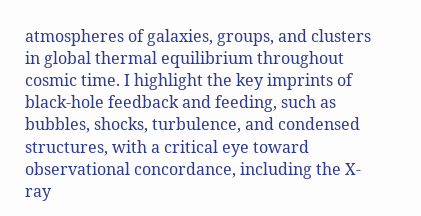atmospheres of galaxies, groups, and clusters in global thermal equilibrium throughout cosmic time. I highlight the key imprints of black-hole feedback and feeding, such as bubbles, shocks, turbulence, and condensed structures, with a critical eye toward observational concordance, including the X-ray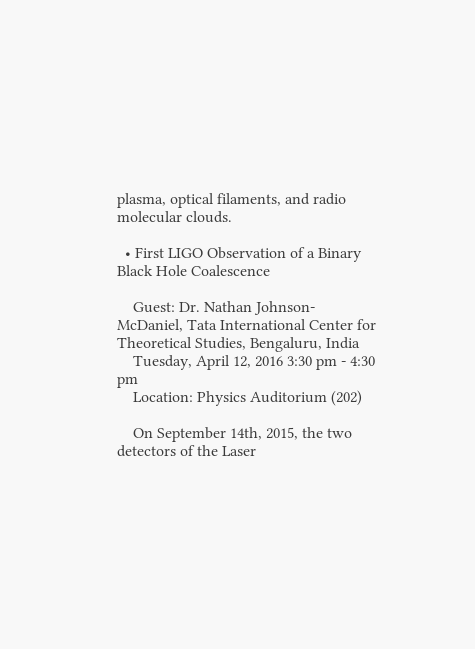plasma, optical filaments, and radio molecular clouds.

  • First LIGO Observation of a Binary Black Hole Coalescence

    Guest: Dr. Nathan Johnson-McDaniel, Tata International Center for Theoretical Studies, Bengaluru, India
    Tuesday, April 12, 2016 3:30 pm - 4:30 pm
    Location: Physics Auditorium (202)

    On September 14th, 2015, the two detectors of the Laser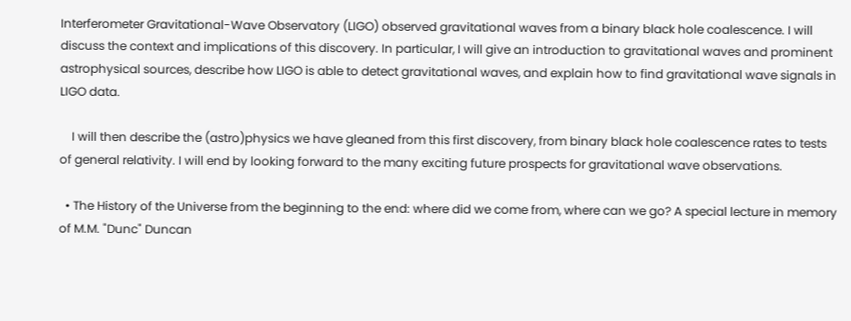Interferometer Gravitational-Wave Observatory (LIGO) observed gravitational waves from a binary black hole coalescence. I will discuss the context and implications of this discovery. In particular, I will give an introduction to gravitational waves and prominent astrophysical sources, describe how LIGO is able to detect gravitational waves, and explain how to find gravitational wave signals in LIGO data.

    I will then describe the (astro)physics we have gleaned from this first discovery, from binary black hole coalescence rates to tests of general relativity. I will end by looking forward to the many exciting future prospects for gravitational wave observations.

  • The History of the Universe from the beginning to the end: where did we come from, where can we go? A special lecture in memory of M.M. "Dunc" Duncan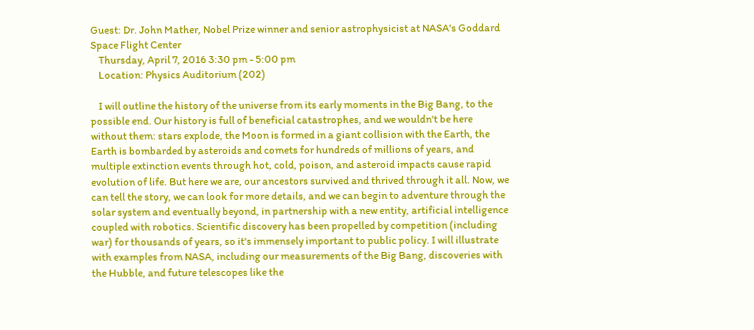Guest: Dr. John Mather, Nobel Prize winner and senior astrophysicist at NASA's Goddard Space Flight Center
    Thursday, April 7, 2016 3:30 pm - 5:00 pm
    Location: Physics Auditorium (202)

    I will outline the history of the universe from its early moments in the Big Bang, to the possible end. Our history is full of beneficial catastrophes, and we wouldn't be here without them: stars explode, the Moon is formed in a giant collision with the Earth, the Earth is bombarded by asteroids and comets for hundreds of millions of years, and multiple extinction events through hot, cold, poison, and asteroid impacts cause rapid evolution of life. But here we are, our ancestors survived and thrived through it all. Now, we can tell the story, we can look for more details, and we can begin to adventure through the solar system and eventually beyond, in partnership with a new entity, artificial intelligence coupled with robotics. Scientific discovery has been propelled by competition (including war) for thousands of years, so it's immensely important to public policy. I will illustrate with examples from NASA, including our measurements of the Big Bang, discoveries with the Hubble, and future telescopes like the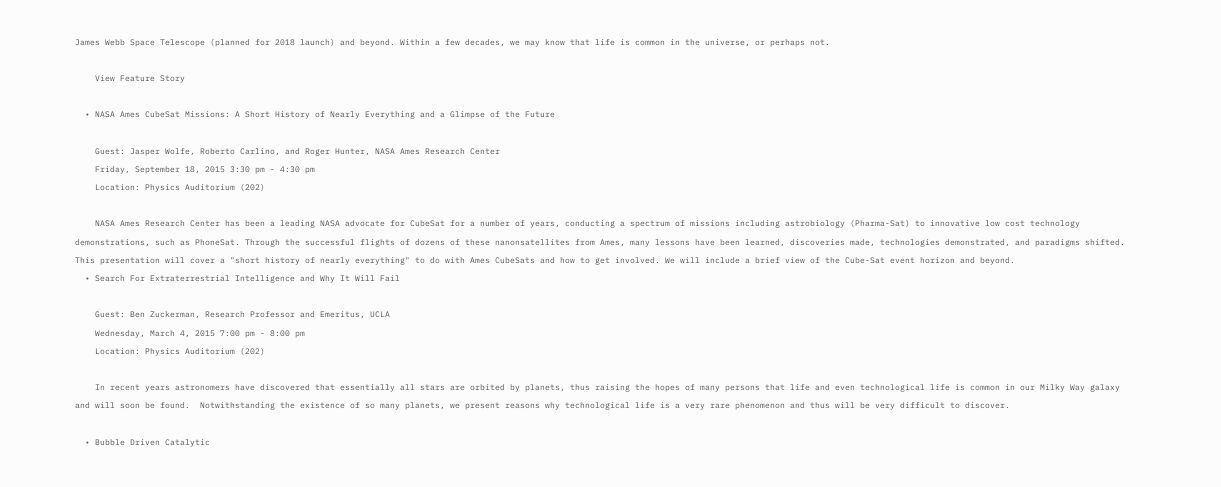James Webb Space Telescope (planned for 2018 launch) and beyond. Within a few decades, we may know that life is common in the universe, or perhaps not.

    View Feature Story

  • NASA Ames CubeSat Missions: A Short History of Nearly Everything and a Glimpse of the Future

    Guest: Jasper Wolfe, Roberto Carlino, and Roger Hunter, NASA Ames Research Center
    Friday, September 18, 2015 3:30 pm - 4:30 pm
    Location: Physics Auditorium (202)

    NASA Ames Research Center has been a leading NASA advocate for CubeSat for a number of years, conducting a spectrum of missions including astrobiology (Pharma-Sat) to innovative low cost technology demonstrations, such as PhoneSat. Through the successful flights of dozens of these nanonsatellites from Ames, many lessons have been learned, discoveries made, technologies demonstrated, and paradigms shifted. This presentation will cover a "short history of nearly everything" to do with Ames CubeSats and how to get involved. We will include a brief view of the Cube-Sat event horizon and beyond.
  • Search For Extraterrestrial Intelligence and Why It Will Fail

    Guest: Ben Zuckerman, Research Professor and Emeritus, UCLA
    Wednesday, March 4, 2015 7:00 pm - 8:00 pm
    Location: Physics Auditorium (202)

    In recent years astronomers have discovered that essentially all stars are orbited by planets, thus raising the hopes of many persons that life and even technological life is common in our Milky Way galaxy and will soon be found.  Notwithstanding the existence of so many planets, we present reasons why technological life is a very rare phenomenon and thus will be very difficult to discover.

  • Bubble Driven Catalytic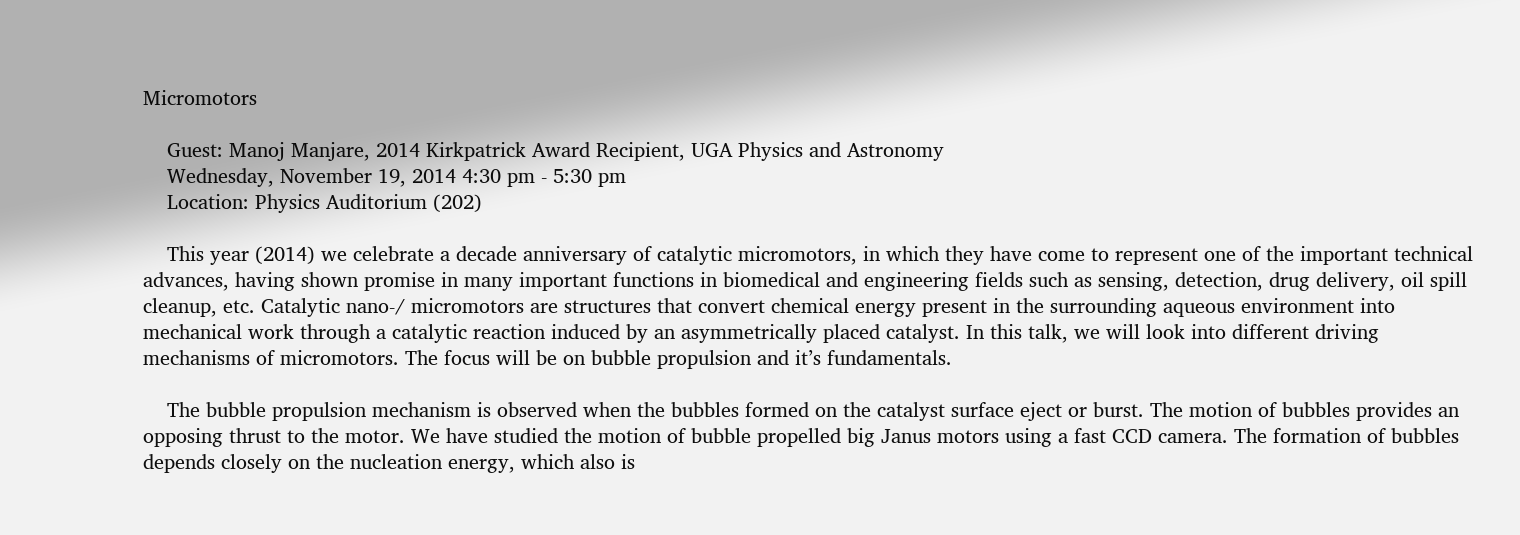Micromotors

    Guest: Manoj Manjare, 2014 Kirkpatrick Award Recipient, UGA Physics and Astronomy
    Wednesday, November 19, 2014 4:30 pm - 5:30 pm
    Location: Physics Auditorium (202)

    This year (2014) we celebrate a decade anniversary of catalytic micromotors, in which they have come to represent one of the important technical advances, having shown promise in many important functions in biomedical and engineering fields such as sensing, detection, drug delivery, oil spill cleanup, etc. Catalytic nano-/ micromotors are structures that convert chemical energy present in the surrounding aqueous environment into mechanical work through a catalytic reaction induced by an asymmetrically placed catalyst. In this talk, we will look into different driving mechanisms of micromotors. The focus will be on bubble propulsion and it’s fundamentals.

    The bubble propulsion mechanism is observed when the bubbles formed on the catalyst surface eject or burst. The motion of bubbles provides an opposing thrust to the motor. We have studied the motion of bubble propelled big Janus motors using a fast CCD camera. The formation of bubbles depends closely on the nucleation energy, which also is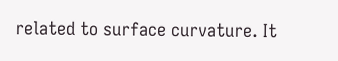related to surface curvature. It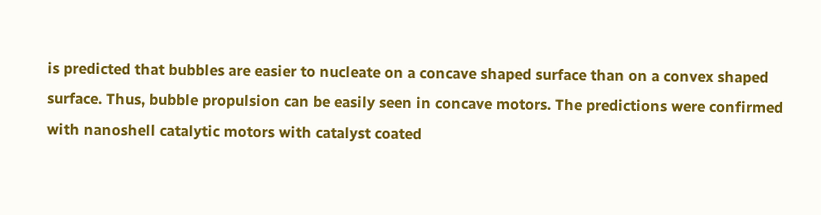is predicted that bubbles are easier to nucleate on a concave shaped surface than on a convex shaped surface. Thus, bubble propulsion can be easily seen in concave motors. The predictions were confirmed with nanoshell catalytic motors with catalyst coated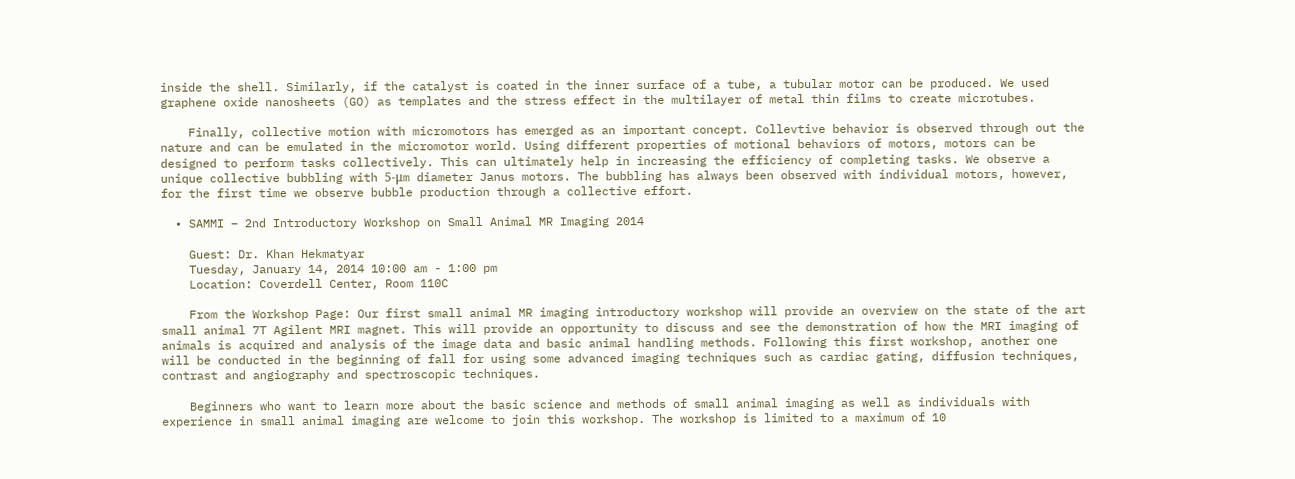inside the shell. Similarly, if the catalyst is coated in the inner surface of a tube, a tubular motor can be produced. We used graphene oxide nanosheets (GO) as templates and the stress effect in the multilayer of metal thin films to create microtubes.

    Finally, collective motion with micromotors has emerged as an important concept. Collevtive behavior is observed through out the nature and can be emulated in the micromotor world. Using different properties of motional behaviors of motors, motors can be designed to perform tasks collectively. This can ultimately help in increasing the efficiency of completing tasks. We observe a unique collective bubbling with 5-μm diameter Janus motors. The bubbling has always been observed with individual motors, however, for the first time we observe bubble production through a collective effort.

  • SAMMI – 2nd Introductory Workshop on Small Animal MR Imaging 2014

    Guest: Dr. Khan Hekmatyar
    Tuesday, January 14, 2014 10:00 am - 1:00 pm
    Location: Coverdell Center, Room 110C

    From the Workshop Page: Our first small animal MR imaging introductory workshop will provide an overview on the state of the art small animal 7T Agilent MRI magnet. This will provide an opportunity to discuss and see the demonstration of how the MRI imaging of animals is acquired and analysis of the image data and basic animal handling methods. Following this first workshop, another one will be conducted in the beginning of fall for using some advanced imaging techniques such as cardiac gating, diffusion techniques, contrast and angiography and spectroscopic techniques.

    Beginners who want to learn more about the basic science and methods of small animal imaging as well as individuals with experience in small animal imaging are welcome to join this workshop. The workshop is limited to a maximum of 10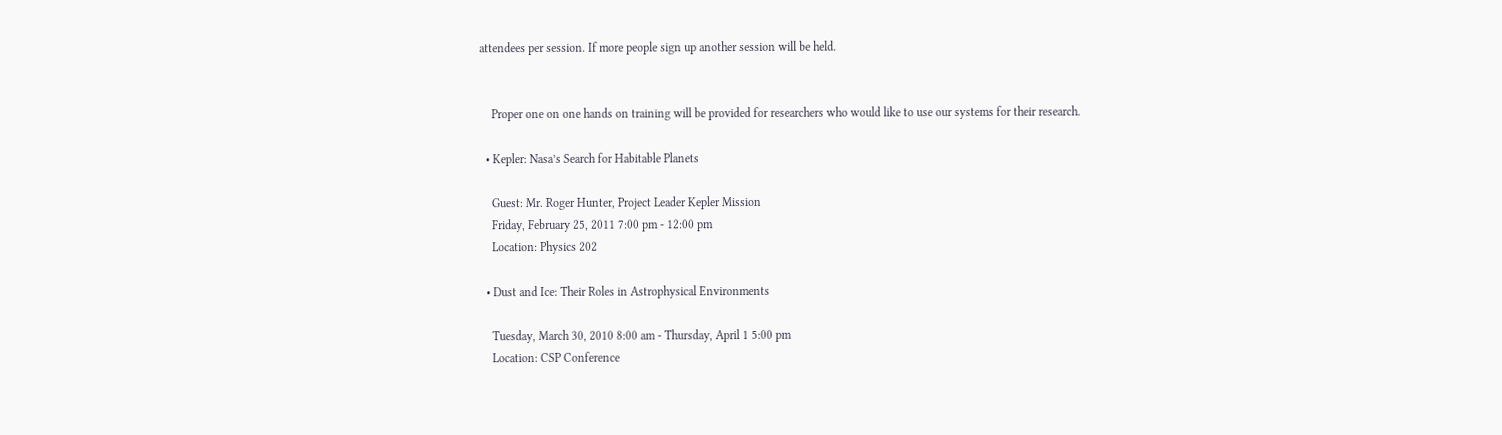attendees per session. If more people sign up another session will be held.


    Proper one on one hands on training will be provided for researchers who would like to use our systems for their research.

  • Kepler: Nasa’s Search for Habitable Planets

    Guest: Mr. Roger Hunter, Project Leader Kepler Mission
    Friday, February 25, 2011 7:00 pm - 12:00 pm
    Location: Physics 202

  • Dust and Ice: Their Roles in Astrophysical Environments

    Tuesday, March 30, 2010 8:00 am - Thursday, April 1 5:00 pm
    Location: CSP Conference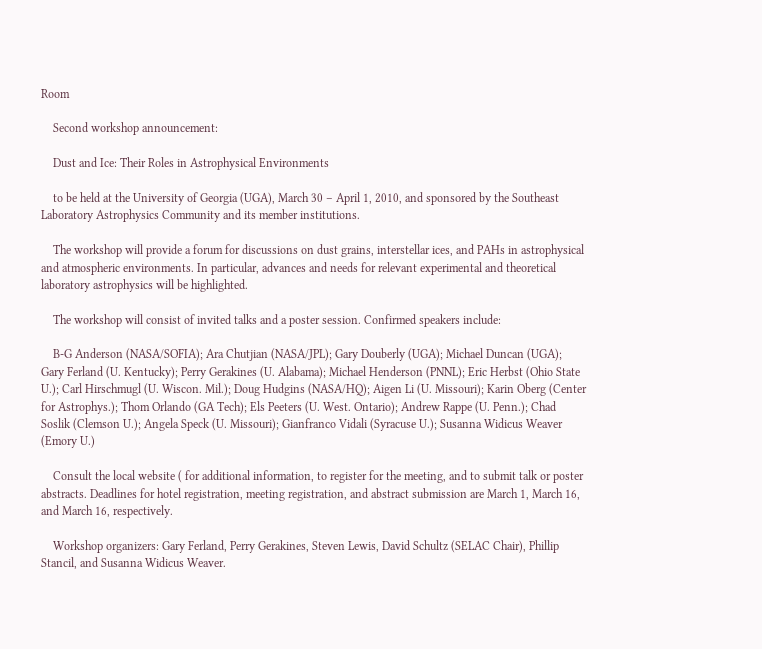Room

    Second workshop announcement:

    Dust and Ice: Their Roles in Astrophysical Environments

    to be held at the University of Georgia (UGA), March 30 – April 1, 2010, and sponsored by the Southeast Laboratory Astrophysics Community and its member institutions.

    The workshop will provide a forum for discussions on dust grains, interstellar ices, and PAHs in astrophysical and atmospheric environments. In particular, advances and needs for relevant experimental and theoretical laboratory astrophysics will be highlighted.

    The workshop will consist of invited talks and a poster session. Confirmed speakers include:

    B-G Anderson (NASA/SOFIA); Ara Chutjian (NASA/JPL); Gary Douberly (UGA); Michael Duncan (UGA); Gary Ferland (U. Kentucky); Perry Gerakines (U. Alabama); Michael Henderson (PNNL); Eric Herbst (Ohio State U.); Carl Hirschmugl (U. Wiscon. Mil.); Doug Hudgins (NASA/HQ); Aigen Li (U. Missouri); Karin Oberg (Center for Astrophys.); Thom Orlando (GA Tech); Els Peeters (U. West. Ontario); Andrew Rappe (U. Penn.); Chad Soslik (Clemson U.); Angela Speck (U. Missouri); Gianfranco Vidali (Syracuse U.); Susanna Widicus Weaver (Emory U.)

    Consult the local website ( for additional information, to register for the meeting, and to submit talk or poster abstracts. Deadlines for hotel registration, meeting registration, and abstract submission are March 1, March 16, and March 16, respectively.

    Workshop organizers: Gary Ferland, Perry Gerakines, Steven Lewis, David Schultz (SELAC Chair), Phillip Stancil, and Susanna Widicus Weaver.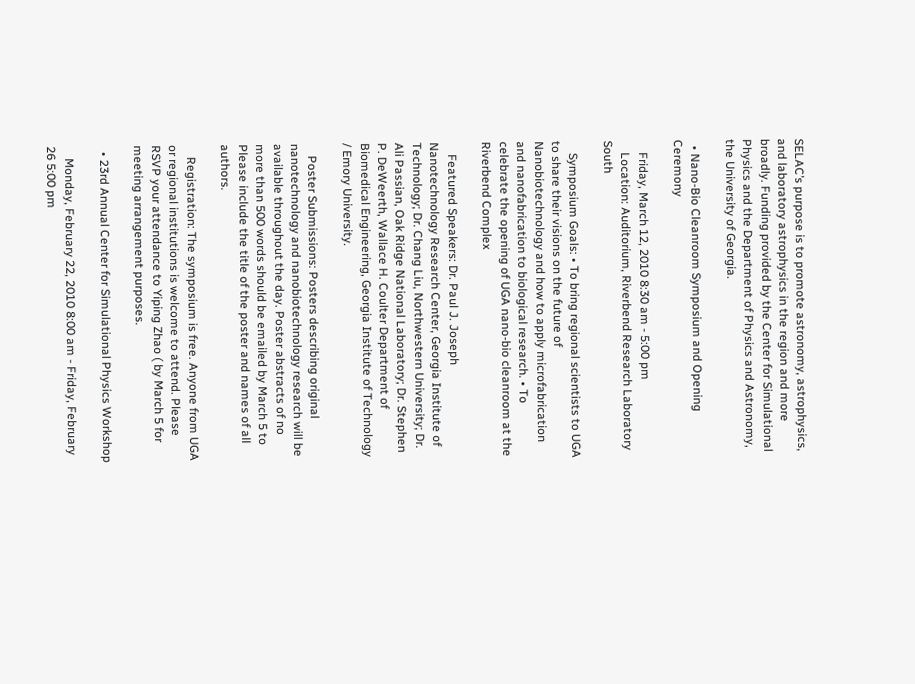SELAC’s purpose is to promote astronomy, astrophysics, and laboratory astrophysics in the region and more broadly. Funding provided by the Center for Simulational Physics and the Department of Physics and Astronomy, the University of Georgia.

  • Nano-Bio Cleanroom Symposium and Opening Ceremony

    Friday, March 12, 2010 8:30 am - 5:00 pm
    Location: Auditorium, Riverbend Research Laboratory South

    Symposium Goals: • To bring regional scientists to UGA to share their visions on the future of Nanobiotechnology and how to apply microfabrication and nanofabrication to biological research. • To celebrate the opening of UGA nano-bio cleanroom at the Riverbend Complex

    Featured Speakers: Dr. Paul J. Joseph Nanotechnology Research Center, Georgia Institute of Technology; Dr. Chang Liu, Northwestern University; Dr. Ali Passian, Oak Ridge National Laboratory; Dr. Stephen P. DeWeerth, Wallace H. Coulter Department of Biomedical Engineering, Georgia Institute of Technology / Emory University.

    Poster Submissions: Posters describing original nanotechnology and nanobiotechnology research will be available throughout the day. Poster abstracts of no more than 500 words should be emailed by March 5 to Please include the title of the poster and names of all authors.

    Registration: The symposium is free. Anyone from UGA or regional institutions is welcome to attend. Please RSVP your attendance to Yiping Zhao ( by March 5 for meeting arrangement purposes.

  • 23rd Annual Center for Simulational Physics Workshop

    Monday, February 22, 2010 8:00 am - Friday, February 26 5:00 pm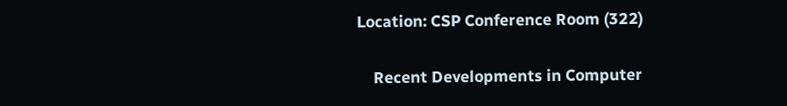Location: CSP Conference Room (322)

    Recent Developments in Computer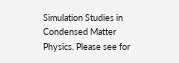Simulation Studies in Condensed Matter Physics. Please see for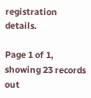registration details.

Page 1 of 1, showing 23 records out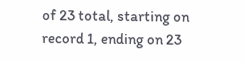of 23 total, starting on record 1, ending on 23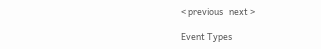< previous   next >

Event Types